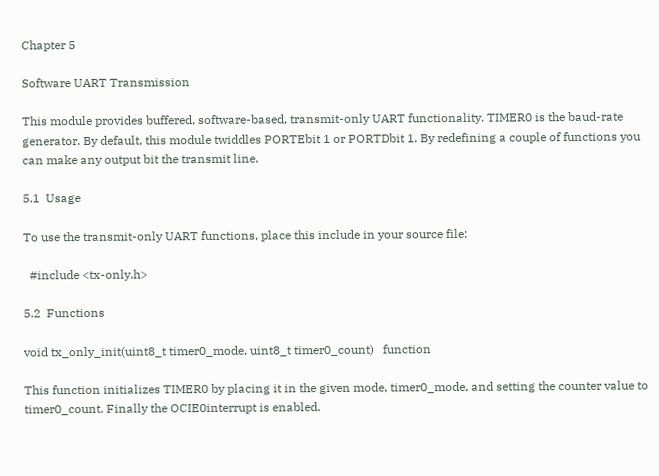Chapter 5

Software UART Transmission

This module provides buffered, software-based, transmit-only UART functionality. TIMER0 is the baud-rate generator. By default, this module twiddles PORTEbit 1 or PORTDbit 1. By redefining a couple of functions you can make any output bit the transmit line.

5.1  Usage

To use the transmit-only UART functions, place this include in your source file:

  #include <tx-only.h>

5.2  Functions

void tx_only_init(uint8_t timer0_mode, uint8_t timer0_count)   function

This function initializes TIMER0 by placing it in the given mode, timer0_mode, and setting the counter value to timer0_count. Finally the OCIE0interrupt is enabled.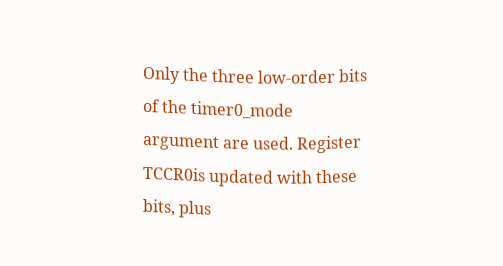Only the three low-order bits of the timer0_mode argument are used. Register TCCR0is updated with these bits, plus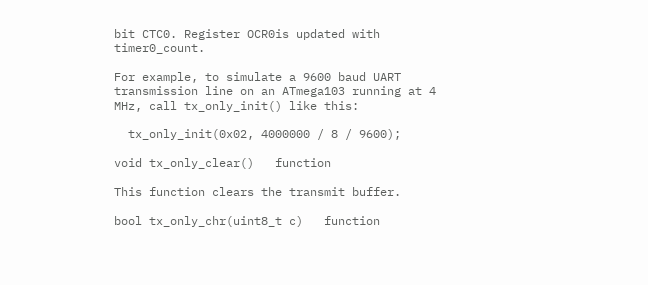bit CTC0. Register OCR0is updated with timer0_count.

For example, to simulate a 9600 baud UART transmission line on an ATmega103 running at 4 MHz, call tx_only_init() like this:

  tx_only_init(0x02, 4000000 / 8 / 9600);

void tx_only_clear()   function

This function clears the transmit buffer.

bool tx_only_chr(uint8_t c)   function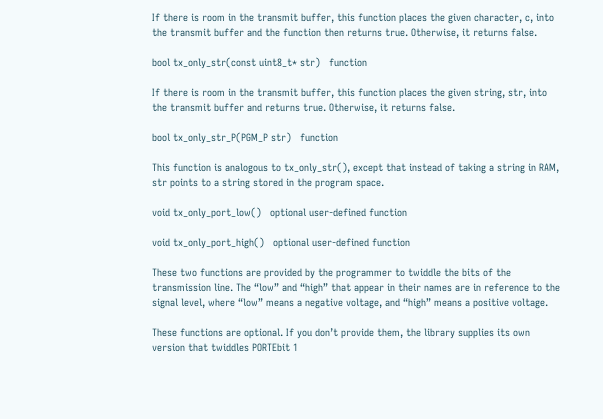If there is room in the transmit buffer, this function places the given character, c, into the transmit buffer and the function then returns true. Otherwise, it returns false.

bool tx_only_str(const uint8_t* str)   function

If there is room in the transmit buffer, this function places the given string, str, into the transmit buffer and returns true. Otherwise, it returns false.

bool tx_only_str_P(PGM_P str)   function

This function is analogous to tx_only_str(), except that instead of taking a string in RAM, str points to a string stored in the program space.

void tx_only_port_low()   optional user-defined function

void tx_only_port_high()   optional user-defined function

These two functions are provided by the programmer to twiddle the bits of the transmission line. The “low” and “high” that appear in their names are in reference to the signal level, where “low” means a negative voltage, and “high” means a positive voltage.

These functions are optional. If you don’t provide them, the library supplies its own version that twiddles PORTEbit 1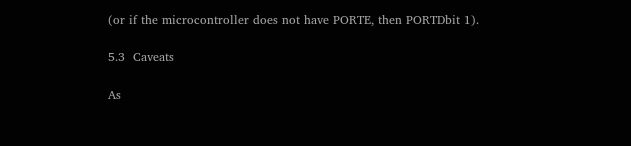(or if the microcontroller does not have PORTE, then PORTDbit 1).

5.3  Caveats

As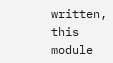written, this module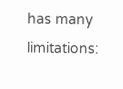has many limitations: